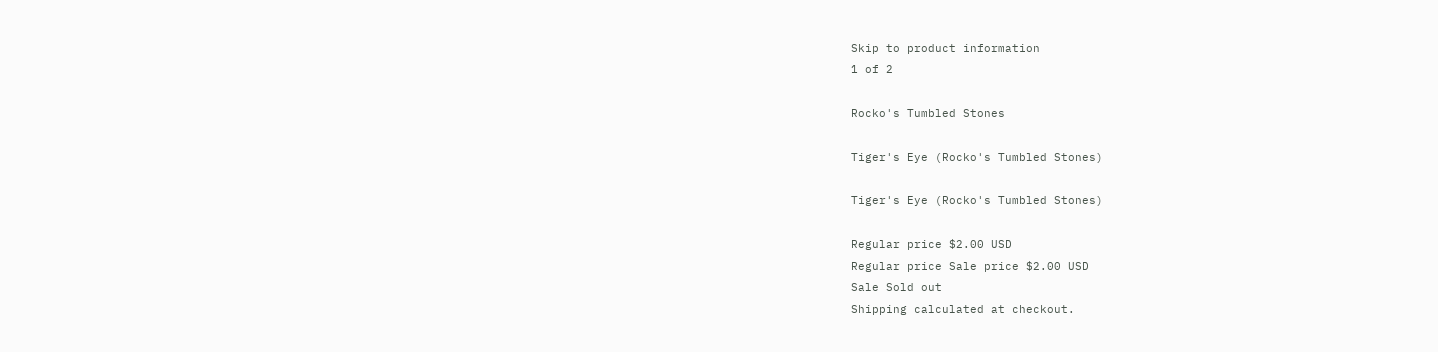Skip to product information
1 of 2

Rocko's Tumbled Stones

Tiger's Eye (Rocko's Tumbled Stones)

Tiger's Eye (Rocko's Tumbled Stones)

Regular price $2.00 USD
Regular price Sale price $2.00 USD
Sale Sold out
Shipping calculated at checkout.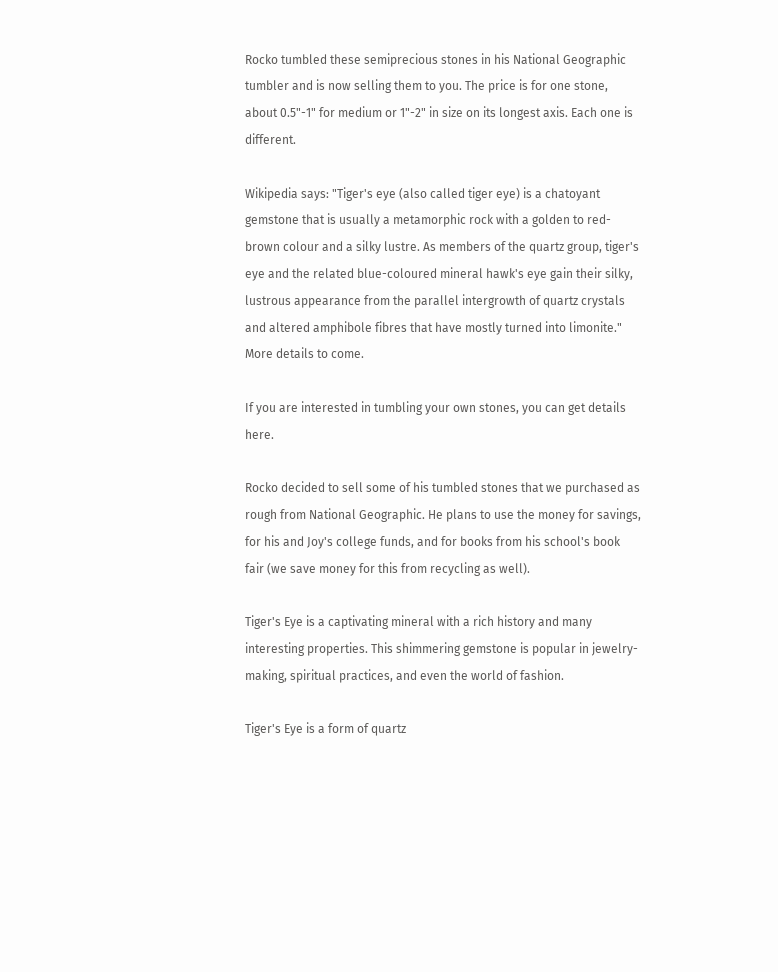Rocko tumbled these semiprecious stones in his National Geographic tumbler and is now selling them to you. The price is for one stone, about 0.5"-1" for medium or 1"-2" in size on its longest axis. Each one is different.

Wikipedia says: "Tiger's eye (also called tiger eye) is a chatoyant gemstone that is usually a metamorphic rock with a golden to red-brown colour and a silky lustre. As members of the quartz group, tiger's eye and the related blue-coloured mineral hawk's eye gain their silky, lustrous appearance from the parallel intergrowth of quartz crystals and altered amphibole fibres that have mostly turned into limonite." More details to come.

If you are interested in tumbling your own stones, you can get details here.

Rocko decided to sell some of his tumbled stones that we purchased as rough from National Geographic. He plans to use the money for savings, for his and Joy's college funds, and for books from his school's book fair (we save money for this from recycling as well).

Tiger's Eye is a captivating mineral with a rich history and many interesting properties. This shimmering gemstone is popular in jewelry-making, spiritual practices, and even the world of fashion.

Tiger's Eye is a form of quartz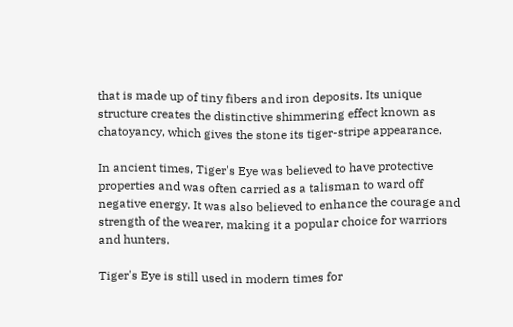that is made up of tiny fibers and iron deposits. Its unique structure creates the distinctive shimmering effect known as chatoyancy, which gives the stone its tiger-stripe appearance.

In ancient times, Tiger's Eye was believed to have protective properties and was often carried as a talisman to ward off negative energy. It was also believed to enhance the courage and strength of the wearer, making it a popular choice for warriors and hunters.

Tiger's Eye is still used in modern times for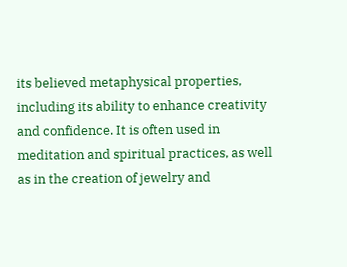its believed metaphysical properties, including its ability to enhance creativity and confidence. It is often used in meditation and spiritual practices, as well as in the creation of jewelry and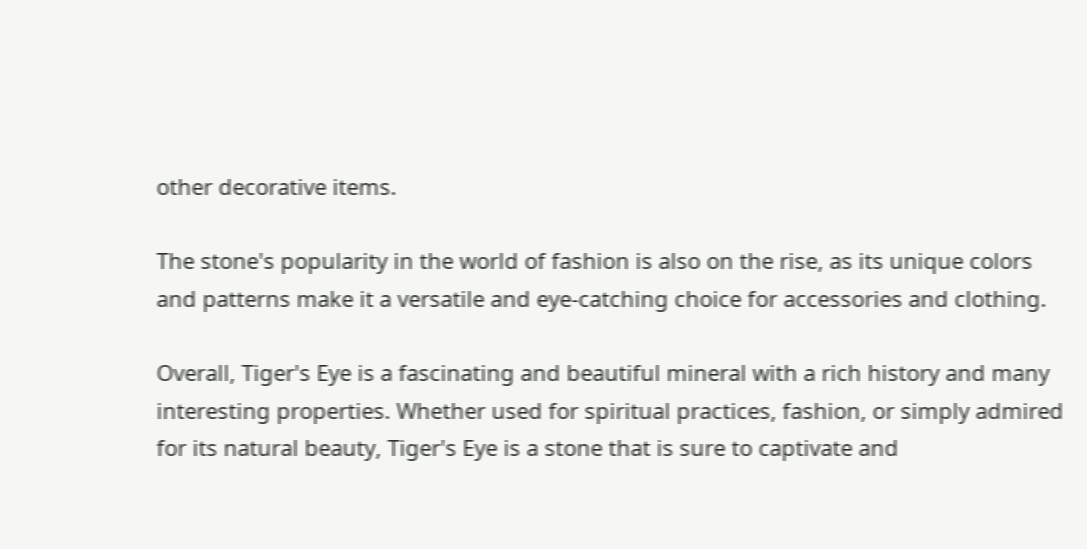other decorative items.

The stone's popularity in the world of fashion is also on the rise, as its unique colors and patterns make it a versatile and eye-catching choice for accessories and clothing.

Overall, Tiger's Eye is a fascinating and beautiful mineral with a rich history and many interesting properties. Whether used for spiritual practices, fashion, or simply admired for its natural beauty, Tiger's Eye is a stone that is sure to captivate and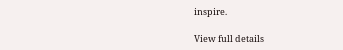inspire.

View full details